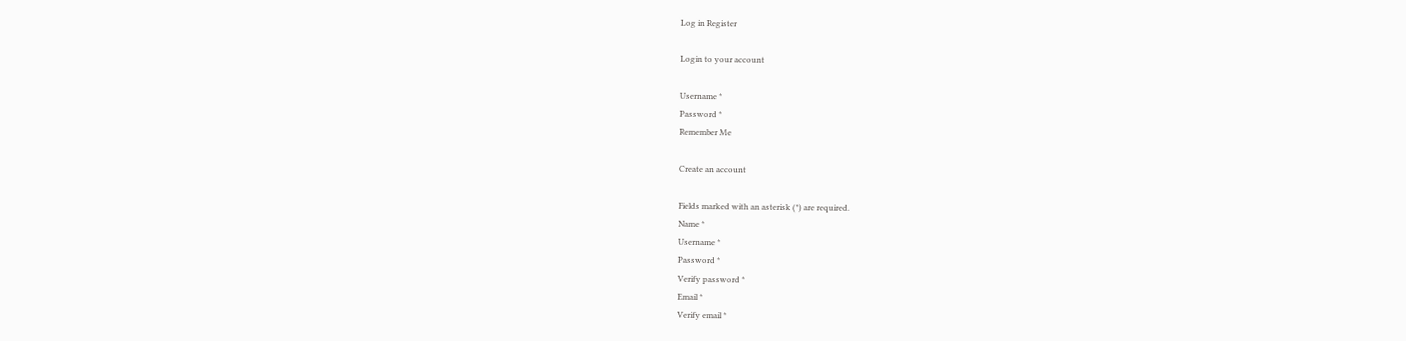Log in Register

Login to your account

Username *
Password *
Remember Me

Create an account

Fields marked with an asterisk (*) are required.
Name *
Username *
Password *
Verify password *
Email *
Verify email *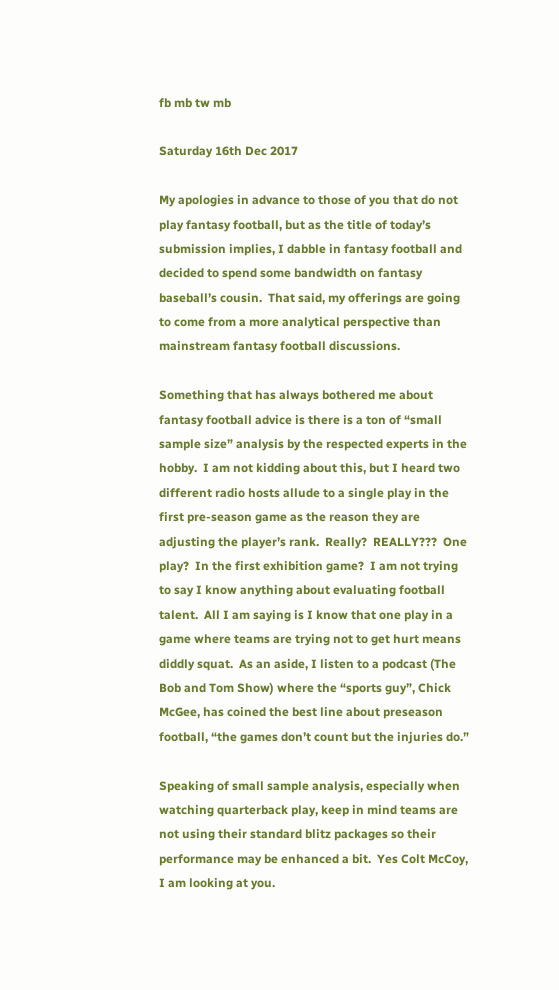fb mb tw mb

Saturday 16th Dec 2017

My apologies in advance to those of you that do not play fantasy football, but as the title of today’s submission implies, I dabble in fantasy football and decided to spend some bandwidth on fantasy baseball’s cousin.  That said, my offerings are going to come from a more analytical perspective than mainstream fantasy football discussions.

Something that has always bothered me about fantasy football advice is there is a ton of “small sample size” analysis by the respected experts in the hobby.  I am not kidding about this, but I heard two different radio hosts allude to a single play in the first pre-season game as the reason they are adjusting the player’s rank.  Really?  REALLY???  One play?  In the first exhibition game?  I am not trying to say I know anything about evaluating football talent.  All I am saying is I know that one play in a game where teams are trying not to get hurt means diddly squat.  As an aside, I listen to a podcast (The Bob and Tom Show) where the “sports guy”, Chick McGee, has coined the best line about preseason football, “the games don’t count but the injuries do.”

Speaking of small sample analysis, especially when watching quarterback play, keep in mind teams are not using their standard blitz packages so their performance may be enhanced a bit.  Yes Colt McCoy, I am looking at you.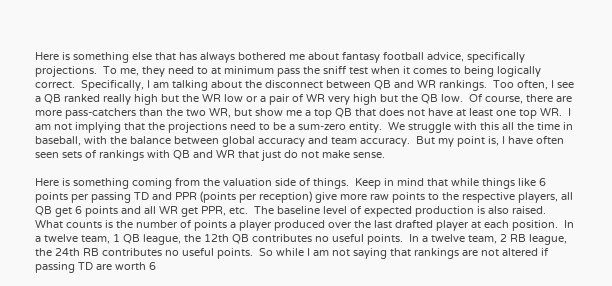Here is something else that has always bothered me about fantasy football advice, specifically projections.  To me, they need to at minimum pass the sniff test when it comes to being logically correct.  Specifically, I am talking about the disconnect between QB and WR rankings.  Too often, I see a QB ranked really high but the WR low or a pair of WR very high but the QB low.  Of course, there are more pass-catchers than the two WR, but show me a top QB that does not have at least one top WR.  I am not implying that the projections need to be a sum-zero entity.  We struggle with this all the time in baseball, with the balance between global accuracy and team accuracy.  But my point is, I have often seen sets of rankings with QB and WR that just do not make sense.

Here is something coming from the valuation side of things.  Keep in mind that while things like 6 points per passing TD and PPR (points per reception) give more raw points to the respective players, all QB get 6 points and all WR get PPR, etc.  The baseline level of expected production is also raised.  What counts is the number of points a player produced over the last drafted player at each position.  In a twelve team, 1 QB league, the 12th QB contributes no useful points.  In a twelve team, 2 RB league, the 24th RB contributes no useful points.  So while I am not saying that rankings are not altered if passing TD are worth 6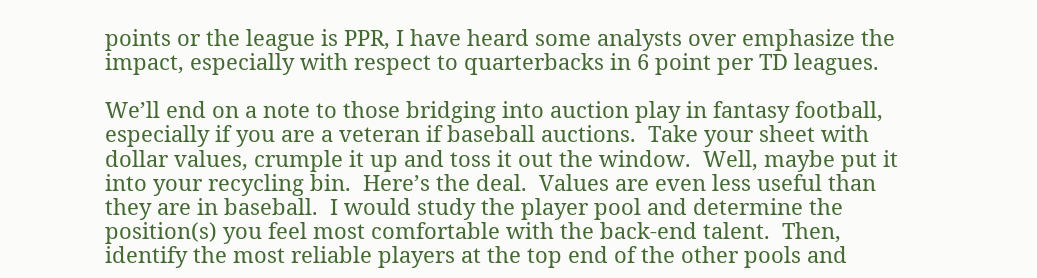points or the league is PPR, I have heard some analysts over emphasize the impact, especially with respect to quarterbacks in 6 point per TD leagues.

We’ll end on a note to those bridging into auction play in fantasy football, especially if you are a veteran if baseball auctions.  Take your sheet with dollar values, crumple it up and toss it out the window.  Well, maybe put it into your recycling bin.  Here’s the deal.  Values are even less useful than they are in baseball.  I would study the player pool and determine the position(s) you feel most comfortable with the back-end talent.  Then, identify the most reliable players at the top end of the other pools and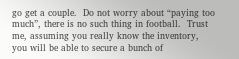go get a couple.  Do not worry about “paying too much”, there is no such thing in football.  Trust me, assuming you really know the inventory, you will be able to secure a bunch of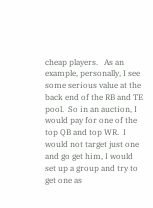cheap players.   As an example, personally, I see some serious value at the back end of the RB and TE pool.  So in an auction, I would pay for one of the top QB and top WR.  I would not target just one and go get him, I would set up a group and try to get one as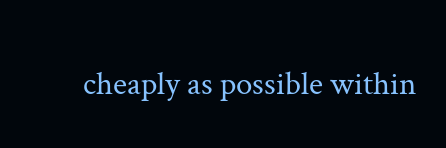cheaply as possible within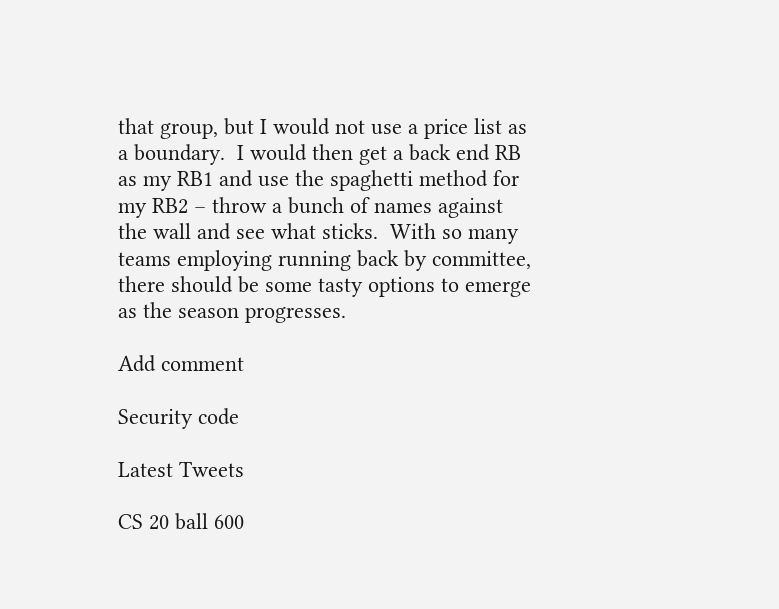that group, but I would not use a price list as a boundary.  I would then get a back end RB as my RB1 and use the spaghetti method for my RB2 – throw a bunch of names against the wall and see what sticks.  With so many teams employing running back by committee, there should be some tasty options to emerge as the season progresses.

Add comment

Security code

Latest Tweets

CS 20 ball 600